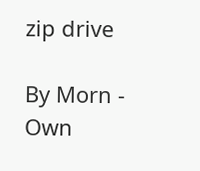zip drive

By Morn - Own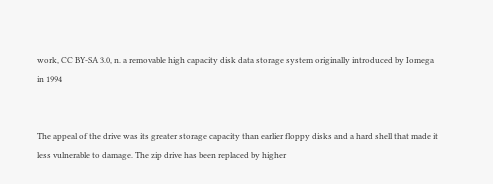work, CC BY-SA 3.0, n. a removable high capacity disk data storage system originally introduced by Iomega in 1994


The appeal of the drive was its greater storage capacity than earlier floppy disks and a hard shell that made it less vulnerable to damage. The zip drive has been replaced by higher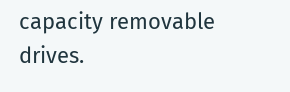capacity removable drives.